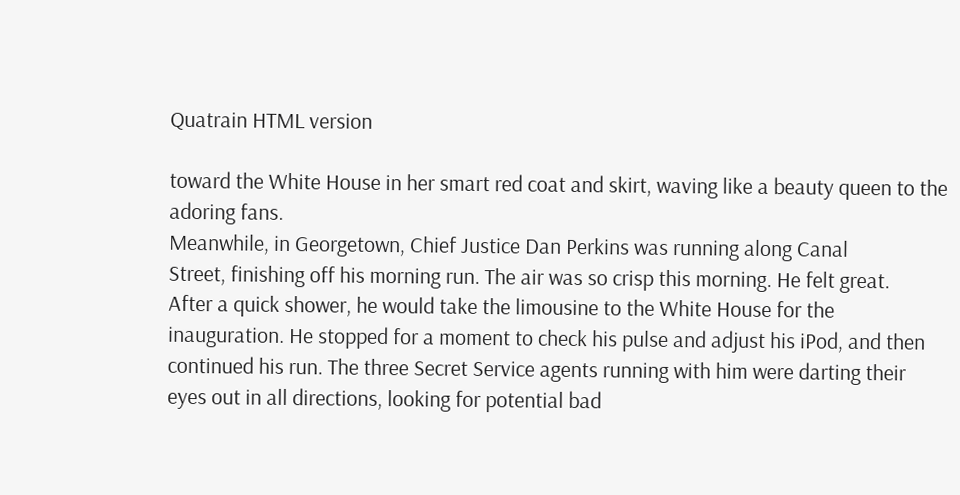Quatrain HTML version

toward the White House in her smart red coat and skirt, waving like a beauty queen to the
adoring fans.
Meanwhile, in Georgetown, Chief Justice Dan Perkins was running along Canal
Street, finishing off his morning run. The air was so crisp this morning. He felt great.
After a quick shower, he would take the limousine to the White House for the
inauguration. He stopped for a moment to check his pulse and adjust his iPod, and then
continued his run. The three Secret Service agents running with him were darting their
eyes out in all directions, looking for potential bad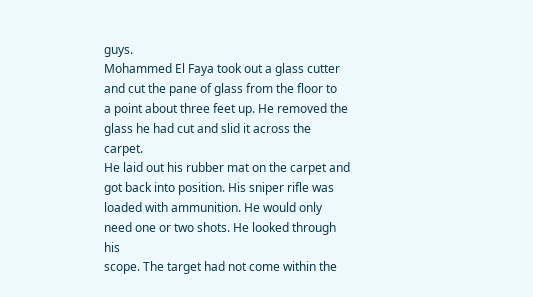guys.
Mohammed El Faya took out a glass cutter and cut the pane of glass from the floor to
a point about three feet up. He removed the glass he had cut and slid it across the carpet.
He laid out his rubber mat on the carpet and got back into position. His sniper rifle was
loaded with ammunition. He would only need one or two shots. He looked through his
scope. The target had not come within the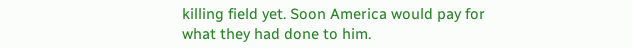killing field yet. Soon America would pay for
what they had done to him.